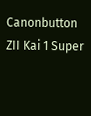Canonbutton ZII Kai 1 Super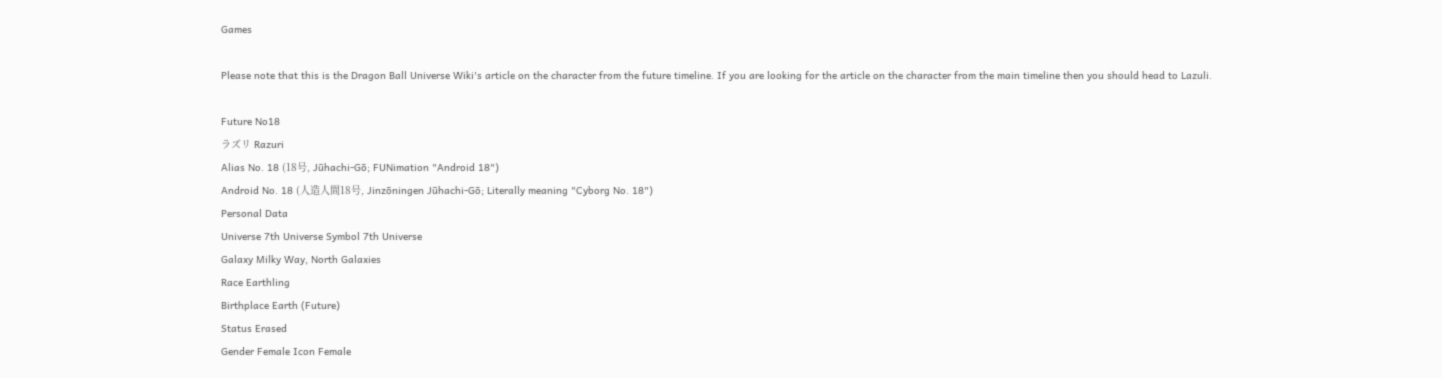Games

Please note that this is the Dragon Ball Universe Wiki's article on the character from the future timeline. If you are looking for the article on the character from the main timeline then you should head to Lazuli.

Future No18
ラズリ Razuri
Alias No. 18 (18号, Jūhachi-Gō; FUNimation "Android 18")
Android No. 18 (人造人間18号, Jinzōningen Jūhachi-Gō; Literally meaning "Cyborg No. 18")
Personal Data
Universe 7th Universe Symbol 7th Universe
Galaxy Milky Way, North Galaxies
Race Earthling
Birthplace Earth (Future)
Status Erased
Gender Female Icon Female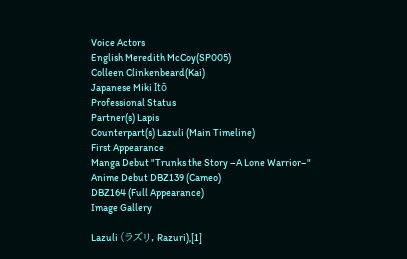Voice Actors
English Meredith McCoy(SP005)
Colleen Clinkenbeard(Kai)
Japanese Miki Itō
Professional Status
Partner(s) Lapis
Counterpart(s) Lazuli (Main Timeline)
First Appearance
Manga Debut "Trunks the Story –A Lone Warrior–"
Anime Debut DBZ139 (Cameo)
DBZ164 (Full Appearance)
Image Gallery

Lazuli (ラズリ, Razuri),[1]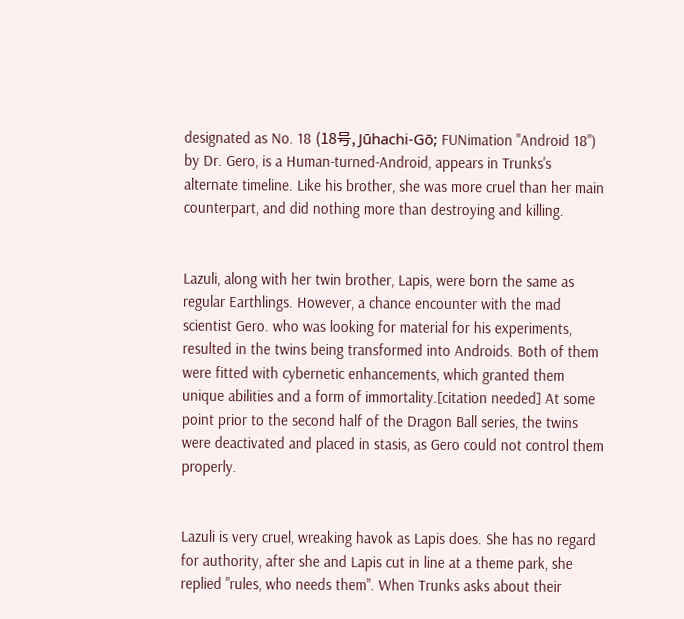designated as No. 18 (18号, Jūhachi-Gō; FUNimation "Android 18") by Dr. Gero, is a Human-turned-Android, appears in Trunks's alternate timeline. Like his brother, she was more cruel than her main counterpart, and did nothing more than destroying and killing.


Lazuli, along with her twin brother, Lapis, were born the same as regular Earthlings. However, a chance encounter with the mad scientist Gero. who was looking for material for his experiments, resulted in the twins being transformed into Androids. Both of them were fitted with cybernetic enhancements, which granted them unique abilities and a form of immortality.[citation needed] At some point prior to the second half of the Dragon Ball series, the twins were deactivated and placed in stasis, as Gero could not control them properly.


Lazuli is very cruel, wreaking havok as Lapis does. She has no regard for authority, after she and Lapis cut in line at a theme park, she replied "rules, who needs them". When Trunks asks about their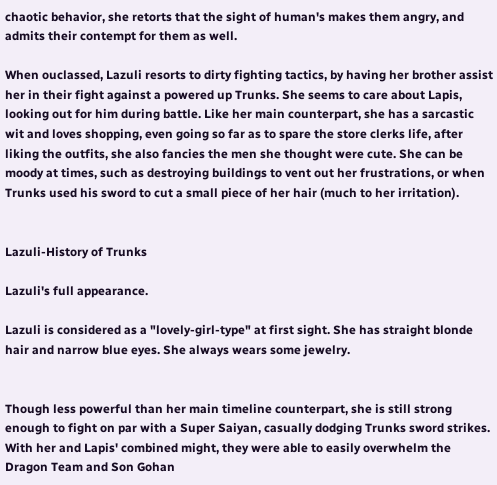chaotic behavior, she retorts that the sight of human's makes them angry, and admits their contempt for them as well.

When ouclassed, Lazuli resorts to dirty fighting tactics, by having her brother assist her in their fight against a powered up Trunks. She seems to care about Lapis, looking out for him during battle. Like her main counterpart, she has a sarcastic wit and loves shopping, even going so far as to spare the store clerks life, after liking the outfits, she also fancies the men she thought were cute. She can be moody at times, such as destroying buildings to vent out her frustrations, or when Trunks used his sword to cut a small piece of her hair (much to her irritation).


Lazuli-History of Trunks

Lazuli's full appearance.

Lazuli is considered as a "lovely-girl-type" at first sight. She has straight blonde hair and narrow blue eyes. She always wears some jewelry.


Though less powerful than her main timeline counterpart, she is still strong enough to fight on par with a Super Saiyan, casually dodging Trunks sword strikes. With her and Lapis' combined might, they were able to easily overwhelm the Dragon Team and Son Gohan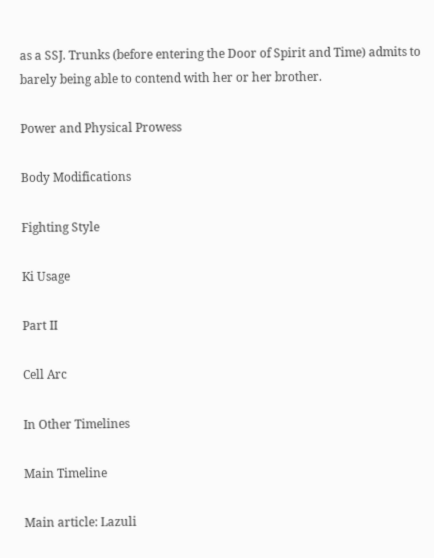as a SSJ. Trunks (before entering the Door of Spirit and Time) admits to barely being able to contend with her or her brother.

Power and Physical Prowess

Body Modifications

Fighting Style

Ki Usage

Part II

Cell Arc

In Other Timelines

Main Timeline

Main article: Lazuli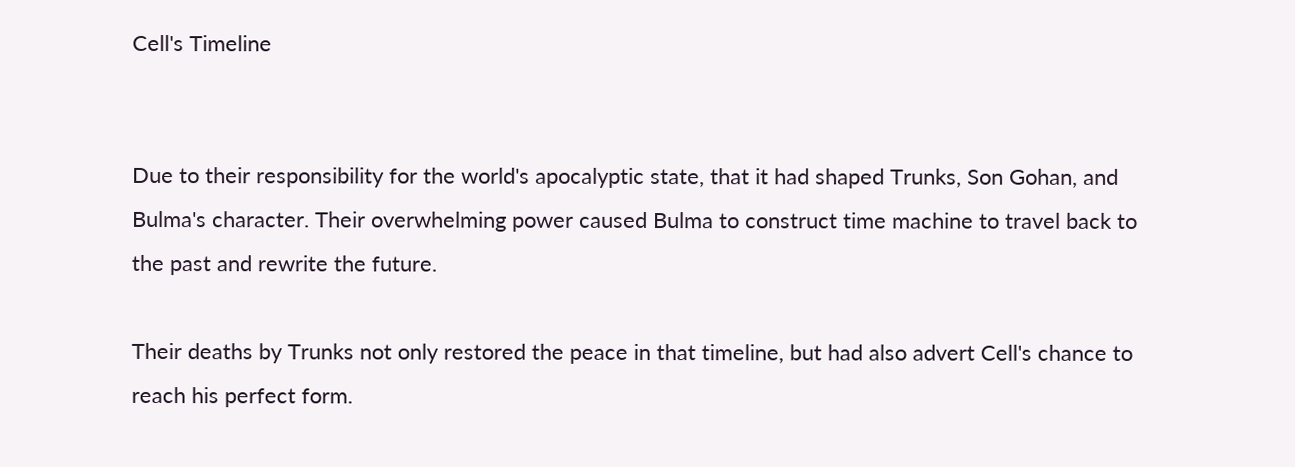Cell's Timeline


Due to their responsibility for the world's apocalyptic state, that it had shaped Trunks, Son Gohan, and Bulma's character. Their overwhelming power caused Bulma to construct time machine to travel back to the past and rewrite the future.

Their deaths by Trunks not only restored the peace in that timeline, but had also advert Cell's chance to reach his perfect form.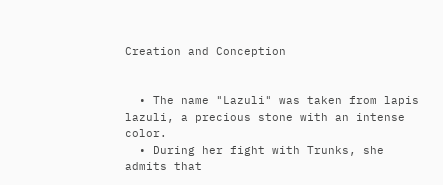Creation and Conception


  • The name "Lazuli" was taken from lapis lazuli, a precious stone with an intense color.
  • During her fight with Trunks, she admits that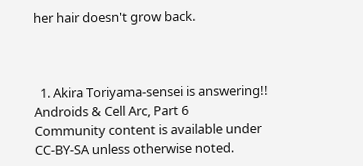her hair doesn't grow back.



  1. Akira Toriyama-sensei is answering!! Androids & Cell Arc, Part 6
Community content is available under CC-BY-SA unless otherwise noted.